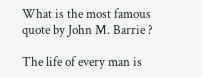What is the most famous quote by John M. Barrie ?

The life of every man is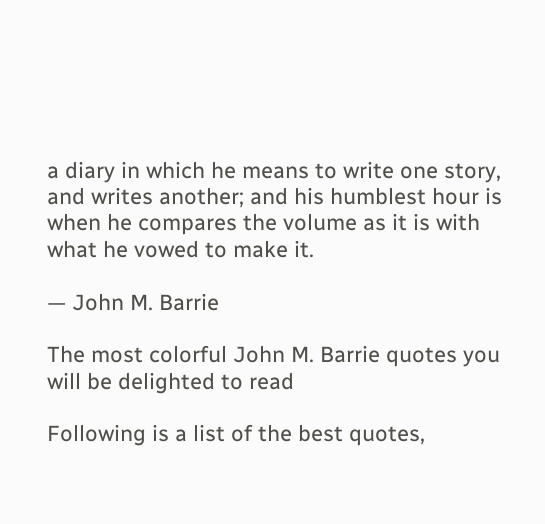a diary in which he means to write one story, and writes another; and his humblest hour is when he compares the volume as it is with what he vowed to make it.

— John M. Barrie

The most colorful John M. Barrie quotes you will be delighted to read

Following is a list of the best quotes,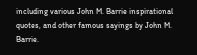including various John M. Barrie inspirational quotes, and other famous sayings by John M. Barrie.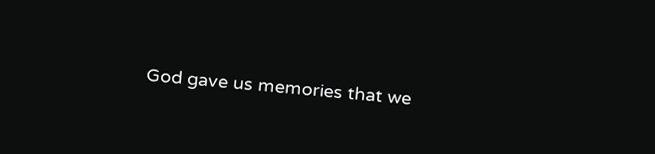God gave us memories that we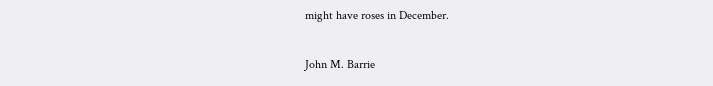might have roses in December.

John M. Barrie